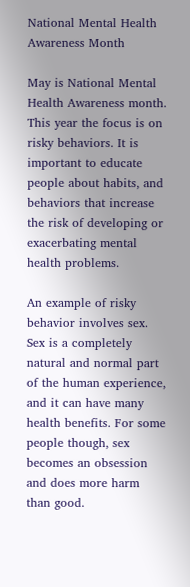National Mental Health Awareness Month

May is National Mental Health Awareness month. This year the focus is on risky behaviors. It is important to educate people about habits, and behaviors that increase the risk of developing or exacerbating mental health problems.

An example of risky behavior involves sex.  Sex is a completely natural and normal part of the human experience, and it can have many health benefits. For some people though, sex becomes an obsession and does more harm than good.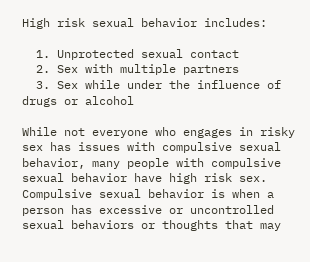High risk sexual behavior includes:

  1. Unprotected sexual contact
  2. Sex with multiple partners
  3. Sex while under the influence of drugs or alcohol

While not everyone who engages in risky sex has issues with compulsive sexual behavior, many people with compulsive sexual behavior have high risk sex. Compulsive sexual behavior is when a person has excessive or uncontrolled sexual behaviors or thoughts that may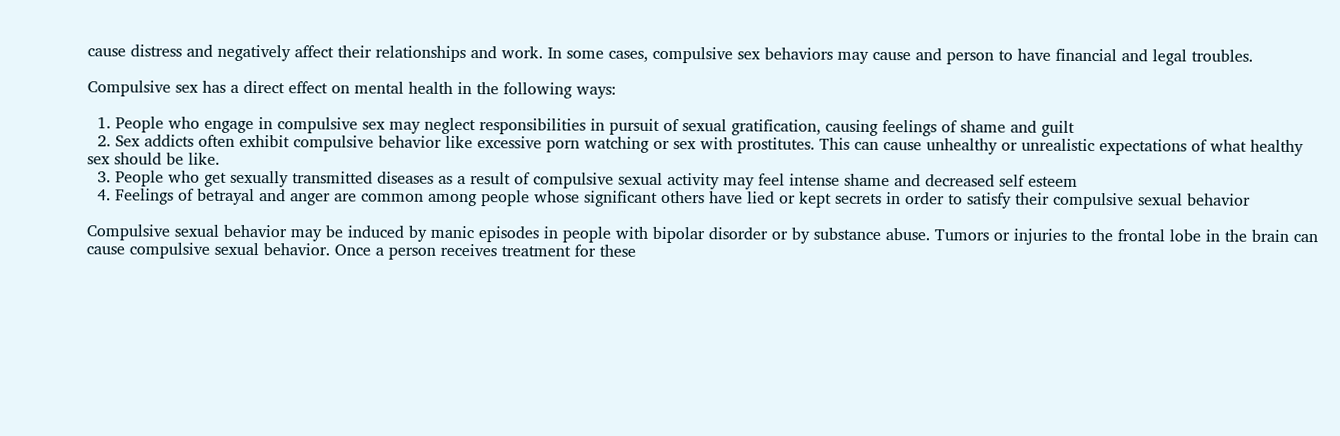cause distress and negatively affect their relationships and work. In some cases, compulsive sex behaviors may cause and person to have financial and legal troubles.

Compulsive sex has a direct effect on mental health in the following ways:

  1. People who engage in compulsive sex may neglect responsibilities in pursuit of sexual gratification, causing feelings of shame and guilt
  2. Sex addicts often exhibit compulsive behavior like excessive porn watching or sex with prostitutes. This can cause unhealthy or unrealistic expectations of what healthy  sex should be like.
  3. People who get sexually transmitted diseases as a result of compulsive sexual activity may feel intense shame and decreased self esteem
  4. Feelings of betrayal and anger are common among people whose significant others have lied or kept secrets in order to satisfy their compulsive sexual behavior

Compulsive sexual behavior may be induced by manic episodes in people with bipolar disorder or by substance abuse. Tumors or injuries to the frontal lobe in the brain can cause compulsive sexual behavior. Once a person receives treatment for these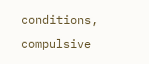conditions, compulsive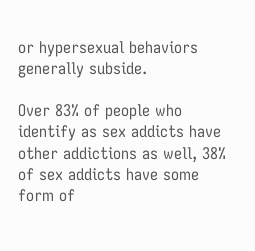or hypersexual behaviors generally subside.

Over 83% of people who identify as sex addicts have other addictions as well, 38% of sex addicts have some form of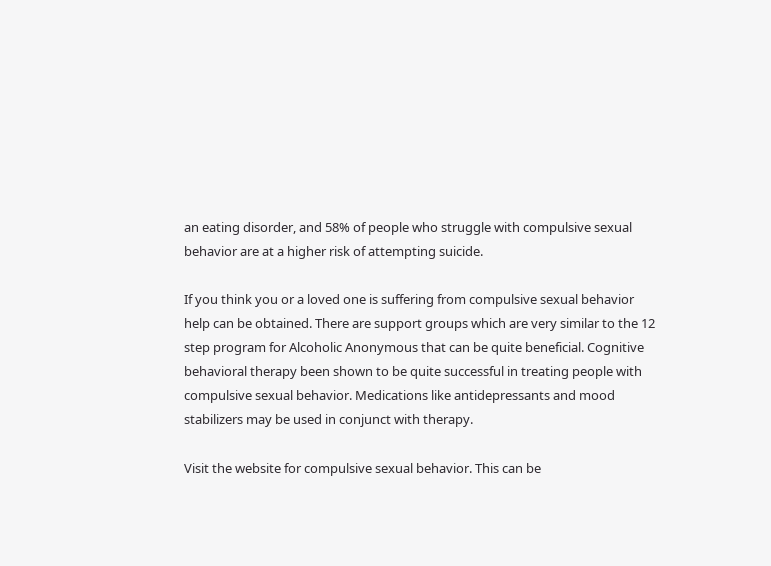an eating disorder, and 58% of people who struggle with compulsive sexual behavior are at a higher risk of attempting suicide.

If you think you or a loved one is suffering from compulsive sexual behavior help can be obtained. There are support groups which are very similar to the 12 step program for Alcoholic Anonymous that can be quite beneficial. Cognitive behavioral therapy been shown to be quite successful in treating people with compulsive sexual behavior. Medications like antidepressants and mood stabilizers may be used in conjunct with therapy.

Visit the website for compulsive sexual behavior. This can be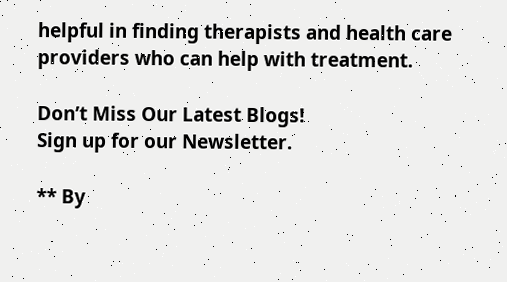helpful in finding therapists and health care providers who can help with treatment.

Don’t Miss Our Latest Blogs!
Sign up for our Newsletter.

** By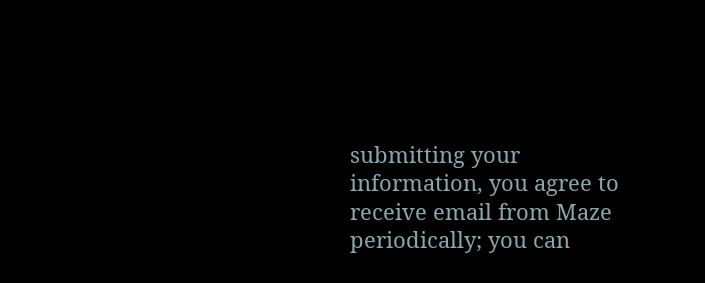submitting your information, you agree to receive email from Maze periodically; you can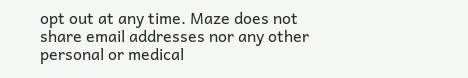opt out at any time. Maze does not share email addresses nor any other personal or medical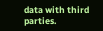data with third parties.